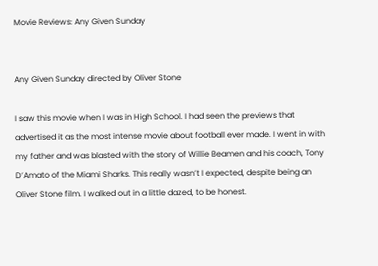Movie Reviews: Any Given Sunday


Any Given Sunday directed by Oliver Stone

I saw this movie when I was in High School. I had seen the previews that advertised it as the most intense movie about football ever made. I went in with my father and was blasted with the story of Willie Beamen and his coach, Tony D’Amato of the Miami Sharks. This really wasn’t I expected, despite being an Oliver Stone film. I walked out in a little dazed, to be honest.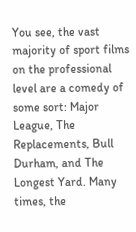You see, the vast majority of sport films on the professional level are a comedy of some sort: Major League, The Replacements, Bull Durham, and The Longest Yard. Many times, the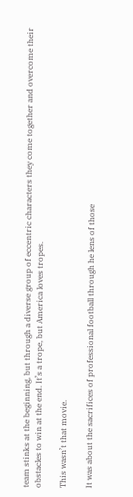team stinks at the beginning, but through a diverse group of eccentric characters they come together and overcome their obstacles to win at the end. It’s a trope, but America loves tropes.

This wasn’t that movie.

It was about the sacrifices of professional football through he lens of those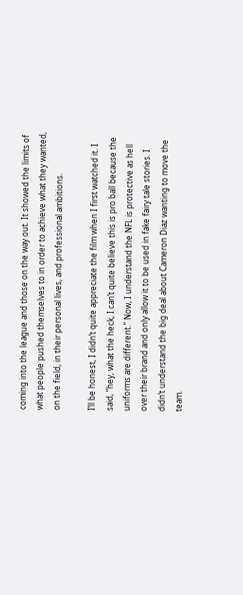coming into the league and those on the way out. It showed the limits of what people pushed themselves to in order to achieve what they wanted, on the field, in their personal lives, and professional ambitions.

I’ll be honest, I didn’t quite appreciate the film when I first watched it. I said, “hey, what the heck, I can’t quite believe this is pro ball because the uniforms are different.” Now, I understand the NFL is protective as hell over their brand and only allow it to be used in fake fairy tale stories. I didn’t understand the big deal about Cameron Diaz wanting to move the team.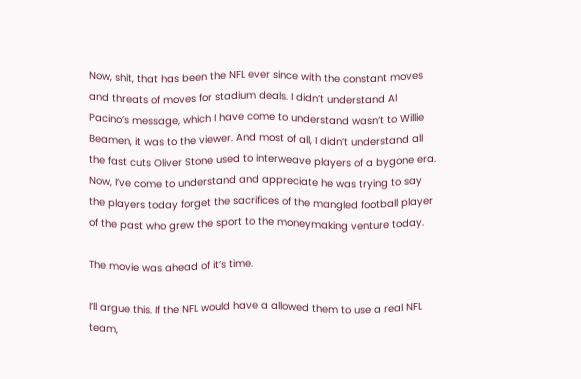Now, shit, that has been the NFL ever since with the constant moves and threats of moves for stadium deals. I didn’t understand Al Pacino’s message, which I have come to understand wasn’t to Willie Beamen, it was to the viewer. And most of all, I didn’t understand all the fast cuts Oliver Stone used to interweave players of a bygone era. Now, I’ve come to understand and appreciate he was trying to say the players today forget the sacrifices of the mangled football player of the past who grew the sport to the moneymaking venture today.

The movie was ahead of it’s time.

I’ll argue this. If the NFL would have a allowed them to use a real NFL team,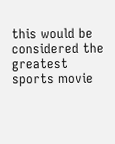this would be considered the greatest sports movie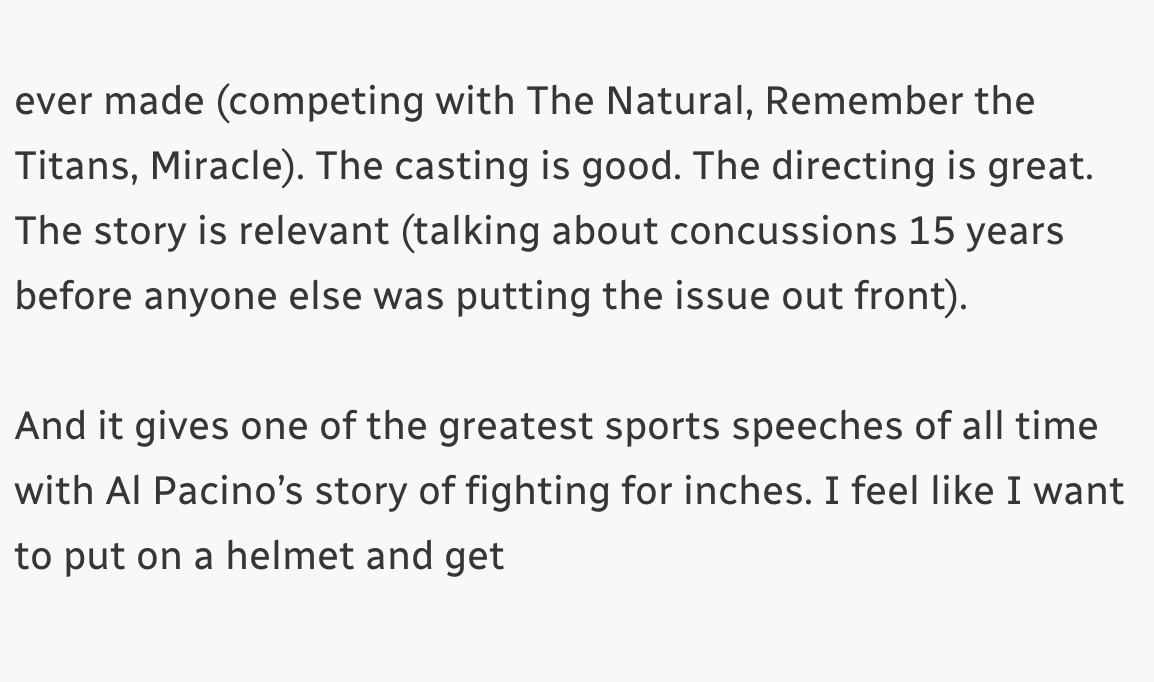ever made (competing with The Natural, Remember the Titans, Miracle). The casting is good. The directing is great. The story is relevant (talking about concussions 15 years before anyone else was putting the issue out front).

And it gives one of the greatest sports speeches of all time with Al Pacino’s story of fighting for inches. I feel like I want to put on a helmet and get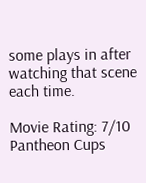some plays in after watching that scene each time.

Movie Rating: 7/10 Pantheon Cups